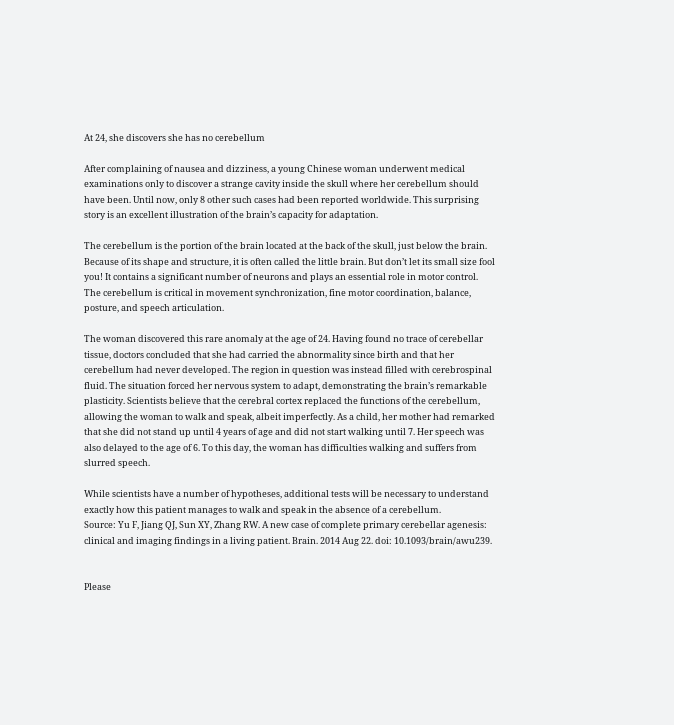At 24, she discovers she has no cerebellum

After complaining of nausea and dizziness, a young Chinese woman underwent medical examinations only to discover a strange cavity inside the skull where her cerebellum should have been. Until now, only 8 other such cases had been reported worldwide. This surprising story is an excellent illustration of the brain’s capacity for adaptation.

The cerebellum is the portion of the brain located at the back of the skull, just below the brain. Because of its shape and structure, it is often called the little brain. But don’t let its small size fool you! It contains a significant number of neurons and plays an essential role in motor control. The cerebellum is critical in movement synchronization, fine motor coordination, balance, posture, and speech articulation.

The woman discovered this rare anomaly at the age of 24. Having found no trace of cerebellar tissue, doctors concluded that she had carried the abnormality since birth and that her cerebellum had never developed. The region in question was instead filled with cerebrospinal fluid. The situation forced her nervous system to adapt, demonstrating the brain’s remarkable plasticity. Scientists believe that the cerebral cortex replaced the functions of the cerebellum, allowing the woman to walk and speak, albeit imperfectly. As a child, her mother had remarked that she did not stand up until 4 years of age and did not start walking until 7. Her speech was also delayed to the age of 6. To this day, the woman has difficulties walking and suffers from slurred speech.

While scientists have a number of hypotheses, additional tests will be necessary to understand exactly how this patient manages to walk and speak in the absence of a cerebellum.
Source: Yu F, Jiang QJ, Sun XY, Zhang RW. A new case of complete primary cerebellar agenesis: clinical and imaging findings in a living patient. Brain. 2014 Aug 22. doi: 10.1093/brain/awu239.


Please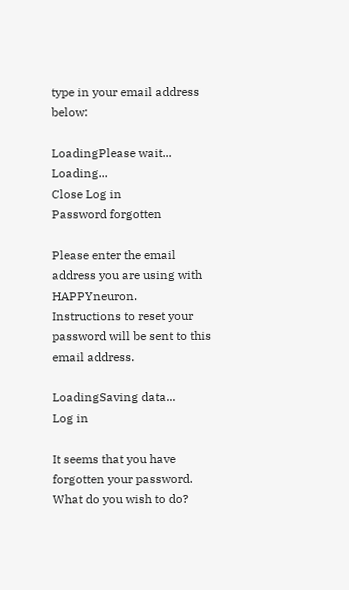type in your email address below:

LoadingPlease wait... Loading...
Close Log in
Password forgotten

Please enter the email address you are using with HAPPYneuron.
Instructions to reset your password will be sent to this email address.

LoadingSaving data...
Log in

It seems that you have forgotten your password. What do you wish to do?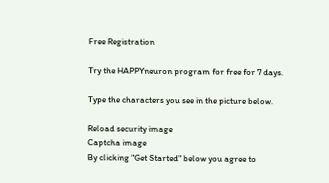Free Registration

Try the HAPPYneuron program for free for 7 days.

Type the characters you see in the picture below.

Reload security image
Captcha image
By clicking "Get Started" below you agree to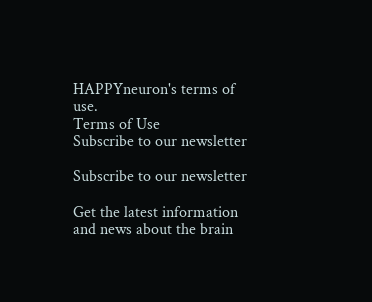HAPPYneuron's terms of use.
Terms of Use
Subscribe to our newsletter

Subscribe to our newsletter

Get the latest information and news about the brain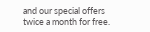and our special offers twice a month for free.